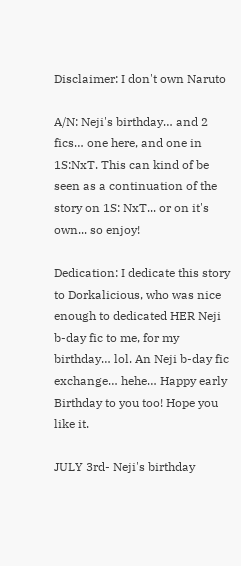Disclaimer: I don't own Naruto

A/N: Neji's birthday… and 2 fics… one here, and one in 1S:NxT. This can kind of be seen as a continuation of the story on 1S: NxT... or on it's own... so enjoy!

Dedication: I dedicate this story to Dorkalicious, who was nice enough to dedicated HER Neji b-day fic to me, for my birthday… lol. An Neji b-day fic exchange… hehe… Happy early Birthday to you too! Hope you like it.

JULY 3rd- Neji's birthday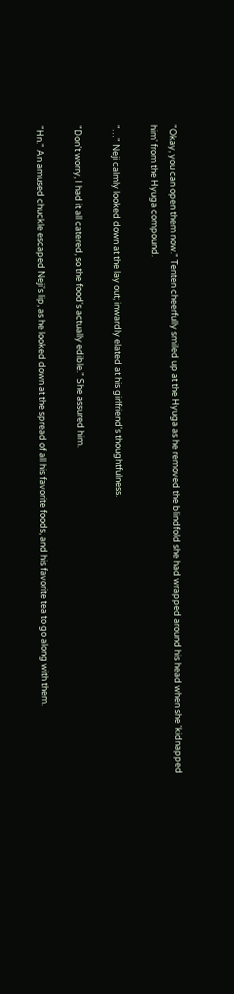"Okay, you can open them now." Tenten cheerfully smiled up at the Hyuga as he removed the blindfold she had wrapped around his head when she 'kidnapped him' from the Hyuga compound.

"…" Neji calmly looked down at the lay out; inwardly elated at his girlfriend's thoughtfulness.

"Don't worry, I had it all catered, so the food's actually edible." She assured him.

"Hn." An amused chuckle escaped Neji's lip, as he looked down at the spread of all his favorite foods, and his favorite tea to go along with them.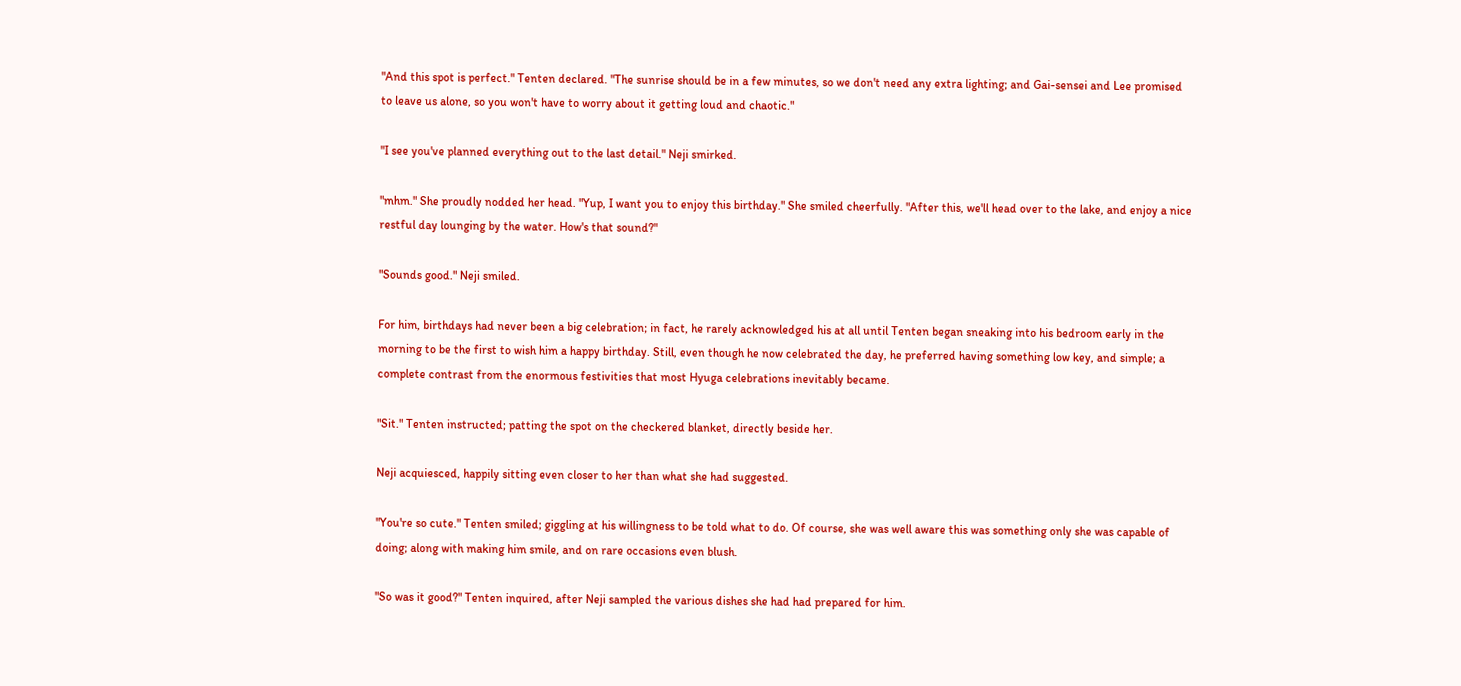"And this spot is perfect." Tenten declared. "The sunrise should be in a few minutes, so we don't need any extra lighting; and Gai-sensei and Lee promised to leave us alone, so you won't have to worry about it getting loud and chaotic."

"I see you've planned everything out to the last detail." Neji smirked.

"mhm." She proudly nodded her head. "Yup, I want you to enjoy this birthday." She smiled cheerfully. "After this, we'll head over to the lake, and enjoy a nice restful day lounging by the water. How's that sound?"

"Sounds good." Neji smiled.

For him, birthdays had never been a big celebration; in fact, he rarely acknowledged his at all until Tenten began sneaking into his bedroom early in the morning to be the first to wish him a happy birthday. Still, even though he now celebrated the day, he preferred having something low key, and simple; a complete contrast from the enormous festivities that most Hyuga celebrations inevitably became.

"Sit." Tenten instructed; patting the spot on the checkered blanket, directly beside her.

Neji acquiesced, happily sitting even closer to her than what she had suggested.

"You're so cute." Tenten smiled; giggling at his willingness to be told what to do. Of course, she was well aware this was something only she was capable of doing; along with making him smile, and on rare occasions even blush.

"So was it good?" Tenten inquired, after Neji sampled the various dishes she had had prepared for him.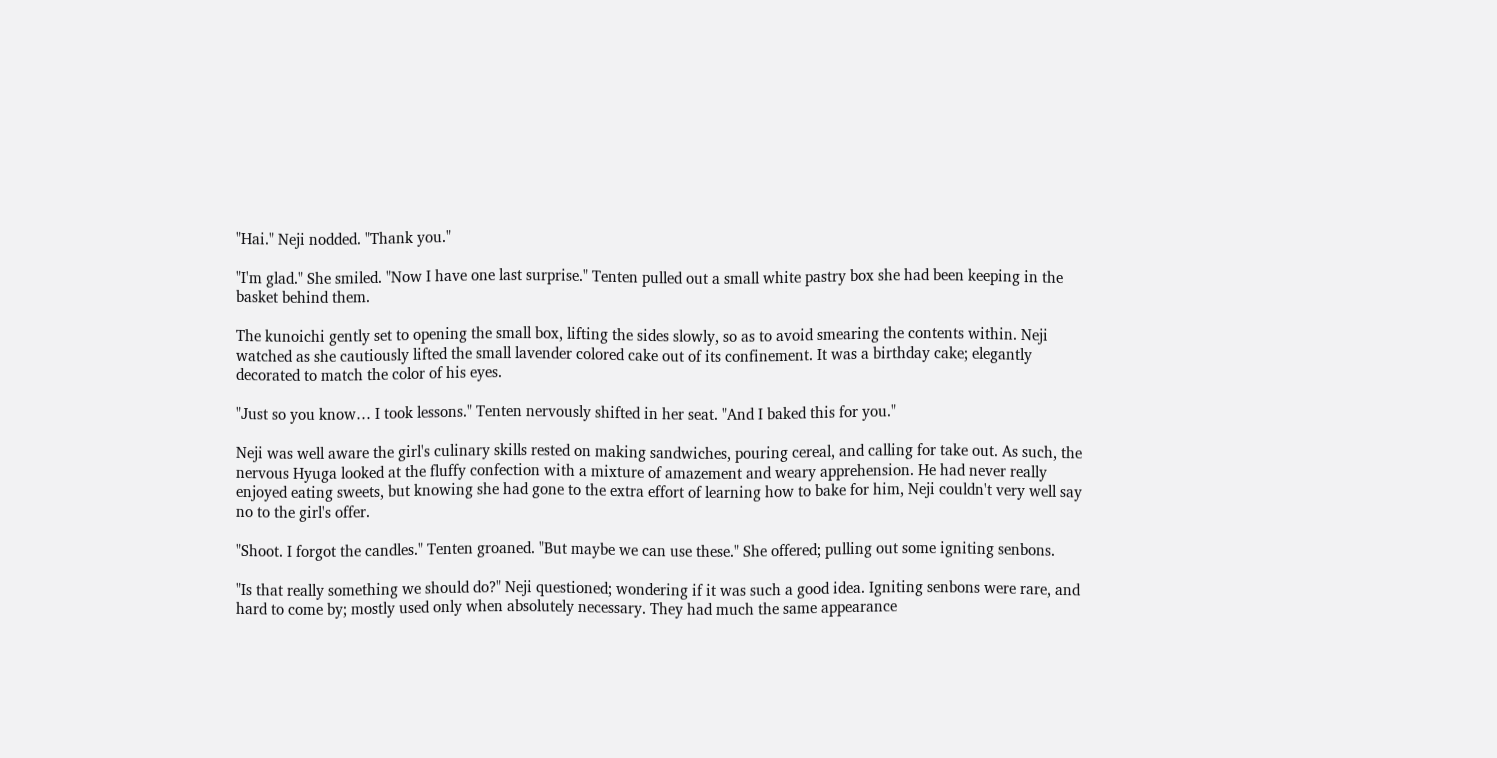"Hai." Neji nodded. "Thank you."

"I'm glad." She smiled. "Now I have one last surprise." Tenten pulled out a small white pastry box she had been keeping in the basket behind them.

The kunoichi gently set to opening the small box, lifting the sides slowly, so as to avoid smearing the contents within. Neji watched as she cautiously lifted the small lavender colored cake out of its confinement. It was a birthday cake; elegantly decorated to match the color of his eyes.

"Just so you know… I took lessons." Tenten nervously shifted in her seat. "And I baked this for you."

Neji was well aware the girl's culinary skills rested on making sandwiches, pouring cereal, and calling for take out. As such, the nervous Hyuga looked at the fluffy confection with a mixture of amazement and weary apprehension. He had never really enjoyed eating sweets, but knowing she had gone to the extra effort of learning how to bake for him, Neji couldn't very well say no to the girl's offer.

"Shoot. I forgot the candles." Tenten groaned. "But maybe we can use these." She offered; pulling out some igniting senbons.

"Is that really something we should do?" Neji questioned; wondering if it was such a good idea. Igniting senbons were rare, and hard to come by; mostly used only when absolutely necessary. They had much the same appearance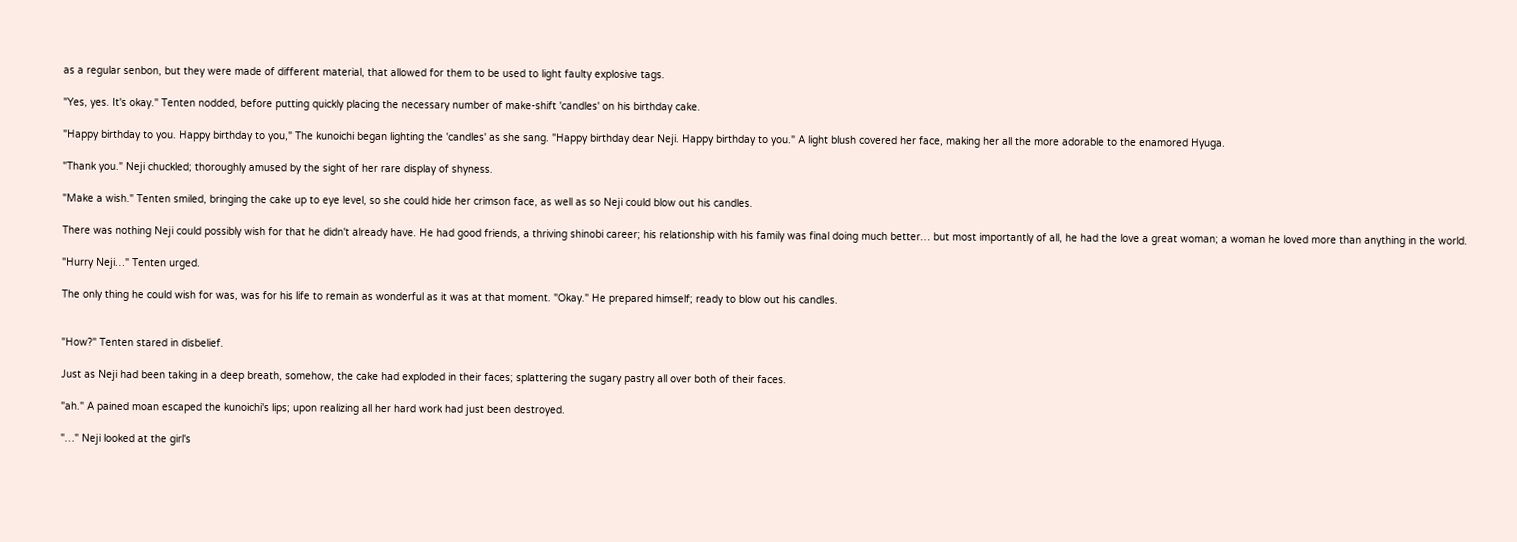as a regular senbon, but they were made of different material, that allowed for them to be used to light faulty explosive tags.

"Yes, yes. It's okay." Tenten nodded, before putting quickly placing the necessary number of make-shift 'candles' on his birthday cake.

"Happy birthday to you. Happy birthday to you," The kunoichi began lighting the 'candles' as she sang. "Happy birthday dear Neji. Happy birthday to you." A light blush covered her face, making her all the more adorable to the enamored Hyuga.

"Thank you." Neji chuckled; thoroughly amused by the sight of her rare display of shyness.

"Make a wish." Tenten smiled, bringing the cake up to eye level, so she could hide her crimson face, as well as so Neji could blow out his candles.

There was nothing Neji could possibly wish for that he didn't already have. He had good friends, a thriving shinobi career; his relationship with his family was final doing much better… but most importantly of all, he had the love a great woman; a woman he loved more than anything in the world.

"Hurry Neji…" Tenten urged.

The only thing he could wish for was, was for his life to remain as wonderful as it was at that moment. "Okay." He prepared himself; ready to blow out his candles.


"How?" Tenten stared in disbelief.

Just as Neji had been taking in a deep breath, somehow, the cake had exploded in their faces; splattering the sugary pastry all over both of their faces.

"ah." A pained moan escaped the kunoichi's lips; upon realizing all her hard work had just been destroyed.

"…" Neji looked at the girl's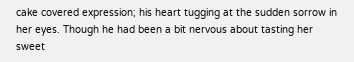cake covered expression; his heart tugging at the sudden sorrow in her eyes. Though he had been a bit nervous about tasting her sweet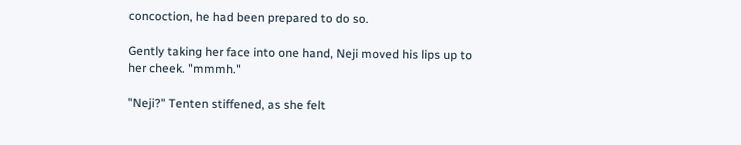concoction, he had been prepared to do so.

Gently taking her face into one hand, Neji moved his lips up to her cheek. "mmmh."

"Neji?" Tenten stiffened, as she felt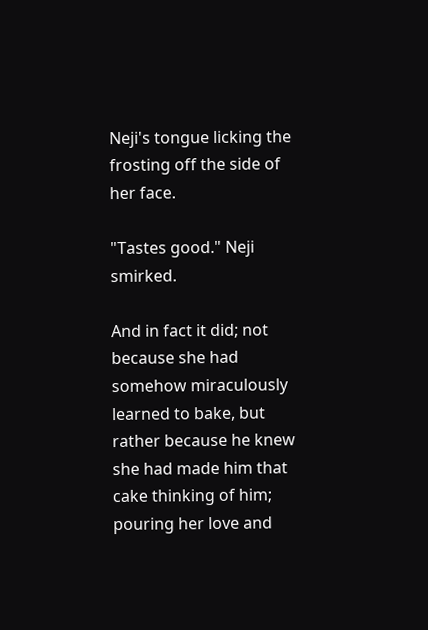Neji's tongue licking the frosting off the side of her face.

"Tastes good." Neji smirked.

And in fact it did; not because she had somehow miraculously learned to bake, but rather because he knew she had made him that cake thinking of him; pouring her love and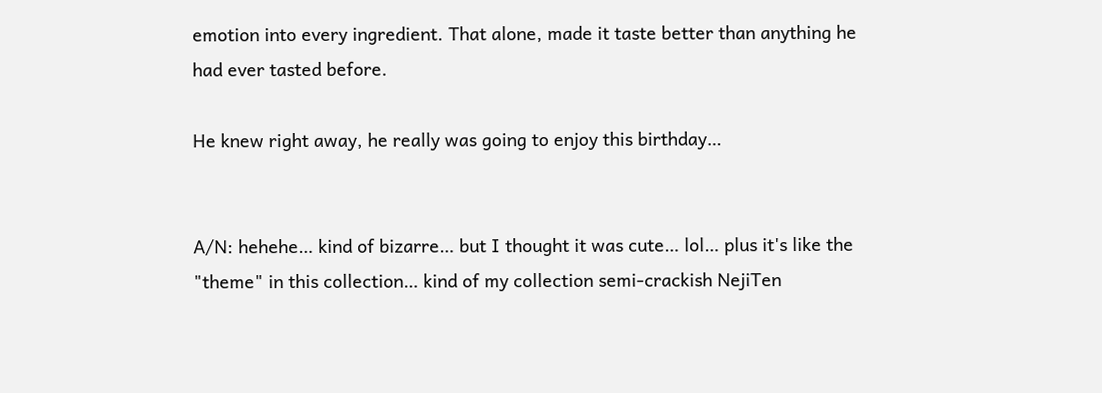emotion into every ingredient. That alone, made it taste better than anything he had ever tasted before.

He knew right away, he really was going to enjoy this birthday…


A/N: hehehe… kind of bizarre… but I thought it was cute… lol… plus it's like the "theme" in this collection… kind of my collection semi-crackish NejiTen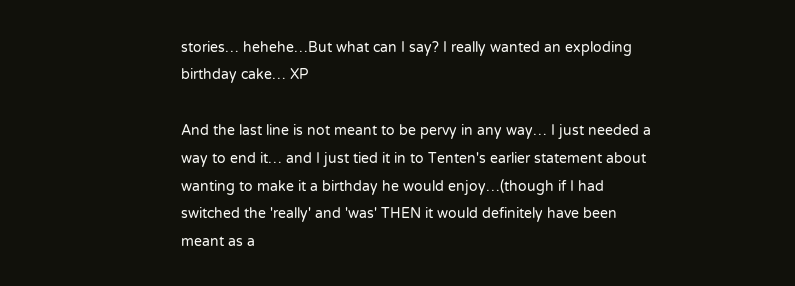stories… hehehe…But what can I say? I really wanted an exploding birthday cake… XP

And the last line is not meant to be pervy in any way… I just needed a way to end it… and I just tied it in to Tenten's earlier statement about wanting to make it a birthday he would enjoy…(though if I had switched the 'really' and 'was' THEN it would definitely have been meant as a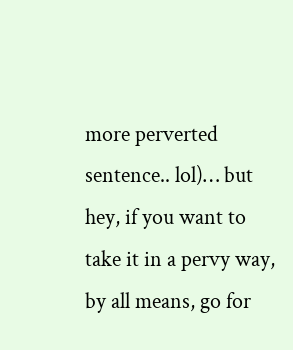more perverted sentence.. lol)… but hey, if you want to take it in a pervy way, by all means, go for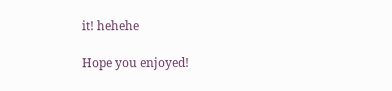it! hehehe

Hope you enjoyed!